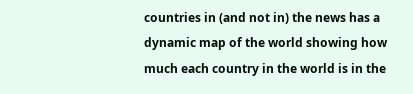countries in (and not in) the news has a dynamic map of the world showing how much each country in the world is in the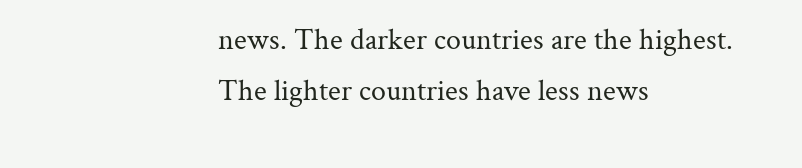news. The darker countries are the highest. The lighter countries have less news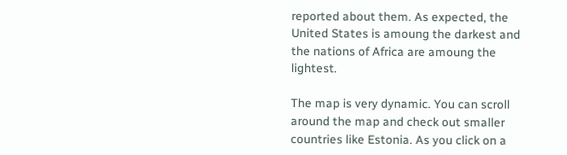reported about them. As expected, the United States is amoung the darkest and the nations of Africa are amoung the lightest.

The map is very dynamic. You can scroll around the map and check out smaller countries like Estonia. As you click on a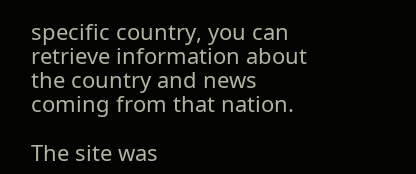specific country, you can retrieve information about the country and news coming from that nation.

The site was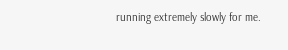running extremely slowly for me.